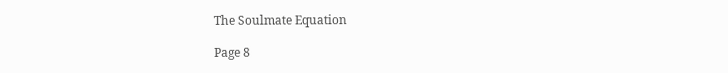The Soulmate Equation

Page 8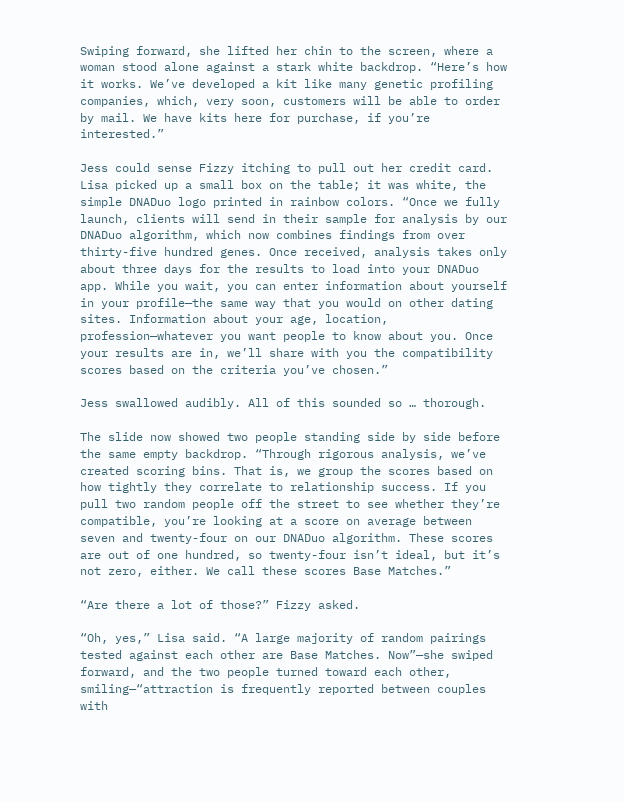Swiping forward, she lifted her chin to the screen, where a woman stood alone against a stark white backdrop. “Here’s how it works. We’ve developed a kit like many genetic profiling companies, which, very soon, customers will be able to order by mail. We have kits here for purchase, if you’re interested.”

Jess could sense Fizzy itching to pull out her credit card. Lisa picked up a small box on the table; it was white, the simple DNADuo logo printed in rainbow colors. “Once we fully launch, clients will send in their sample for analysis by our DNADuo algorithm, which now combines findings from over thirty-five hundred genes. Once received, analysis takes only about three days for the results to load into your DNADuo app. While you wait, you can enter information about yourself in your profile—the same way that you would on other dating sites. Information about your age, location, profession—whatever you want people to know about you. Once your results are in, we’ll share with you the compatibility scores based on the criteria you’ve chosen.”

Jess swallowed audibly. All of this sounded so … thorough.

The slide now showed two people standing side by side before the same empty backdrop. “Through rigorous analysis, we’ve created scoring bins. That is, we group the scores based on how tightly they correlate to relationship success. If you pull two random people off the street to see whether they’re compatible, you’re looking at a score on average between seven and twenty-four on our DNADuo algorithm. These scores are out of one hundred, so twenty-four isn’t ideal, but it’s not zero, either. We call these scores Base Matches.”

“Are there a lot of those?” Fizzy asked.

“Oh, yes,” Lisa said. “A large majority of random pairings tested against each other are Base Matches. Now”—she swiped forward, and the two people turned toward each other, smiling—“attraction is frequently reported between couples with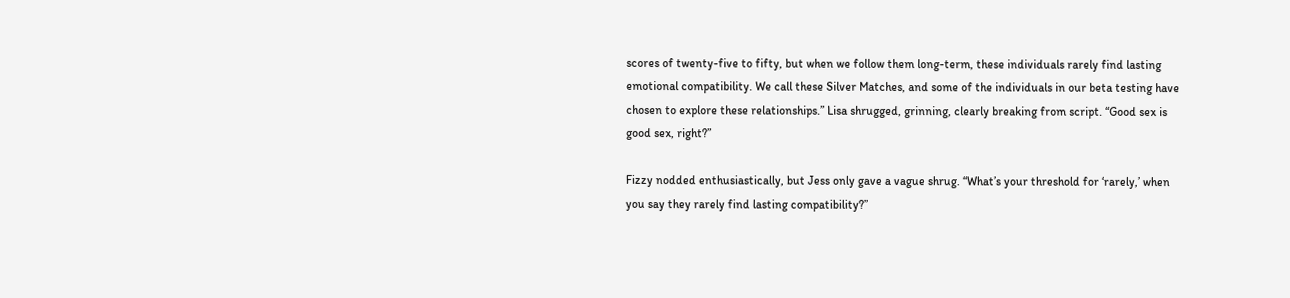scores of twenty-five to fifty, but when we follow them long-term, these individuals rarely find lasting emotional compatibility. We call these Silver Matches, and some of the individuals in our beta testing have chosen to explore these relationships.” Lisa shrugged, grinning, clearly breaking from script. “Good sex is good sex, right?”

Fizzy nodded enthusiastically, but Jess only gave a vague shrug. “What’s your threshold for ‘rarely,’ when you say they rarely find lasting compatibility?”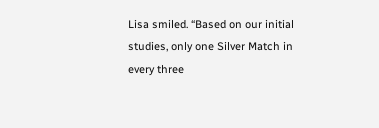Lisa smiled. “Based on our initial studies, only one Silver Match in every three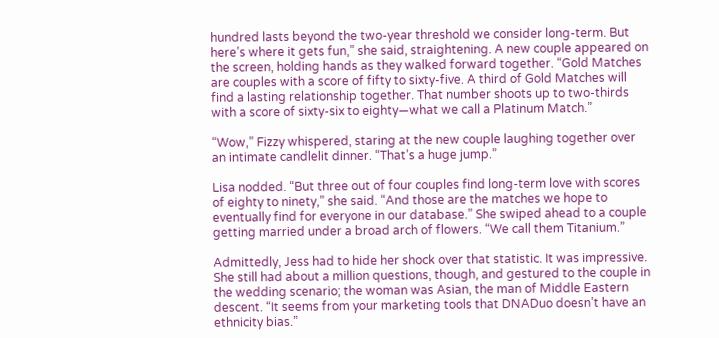hundred lasts beyond the two-year threshold we consider long-term. But here’s where it gets fun,” she said, straightening. A new couple appeared on the screen, holding hands as they walked forward together. “Gold Matches are couples with a score of fifty to sixty-five. A third of Gold Matches will find a lasting relationship together. That number shoots up to two-thirds with a score of sixty-six to eighty—what we call a Platinum Match.”

“Wow,” Fizzy whispered, staring at the new couple laughing together over an intimate candlelit dinner. “That’s a huge jump.”

Lisa nodded. “But three out of four couples find long-term love with scores of eighty to ninety,” she said. “And those are the matches we hope to eventually find for everyone in our database.” She swiped ahead to a couple getting married under a broad arch of flowers. “We call them Titanium.”

Admittedly, Jess had to hide her shock over that statistic. It was impressive. She still had about a million questions, though, and gestured to the couple in the wedding scenario; the woman was Asian, the man of Middle Eastern descent. “It seems from your marketing tools that DNADuo doesn’t have an ethnicity bias.”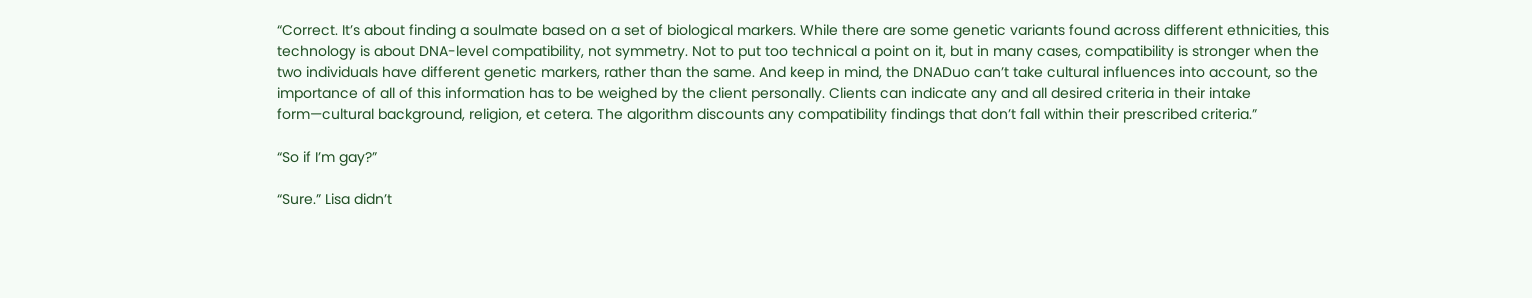“Correct. It’s about finding a soulmate based on a set of biological markers. While there are some genetic variants found across different ethnicities, this technology is about DNA-level compatibility, not symmetry. Not to put too technical a point on it, but in many cases, compatibility is stronger when the two individuals have different genetic markers, rather than the same. And keep in mind, the DNADuo can’t take cultural influences into account, so the importance of all of this information has to be weighed by the client personally. Clients can indicate any and all desired criteria in their intake form—cultural background, religion, et cetera. The algorithm discounts any compatibility findings that don’t fall within their prescribed criteria.”

“So if I’m gay?”

“Sure.” Lisa didn’t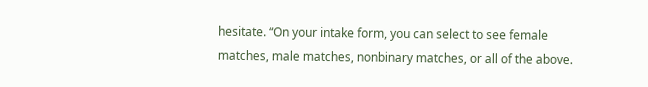hesitate. “On your intake form, you can select to see female matches, male matches, nonbinary matches, or all of the above.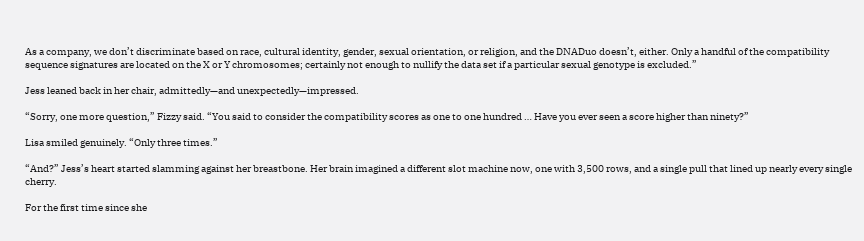As a company, we don’t discriminate based on race, cultural identity, gender, sexual orientation, or religion, and the DNADuo doesn’t, either. Only a handful of the compatibility sequence signatures are located on the X or Y chromosomes; certainly not enough to nullify the data set if a particular sexual genotype is excluded.”

Jess leaned back in her chair, admittedly—and unexpectedly—impressed.

“Sorry, one more question,” Fizzy said. “You said to consider the compatibility scores as one to one hundred … Have you ever seen a score higher than ninety?”

Lisa smiled genuinely. “Only three times.”

“And?” Jess’s heart started slamming against her breastbone. Her brain imagined a different slot machine now, one with 3,500 rows, and a single pull that lined up nearly every single cherry.

For the first time since she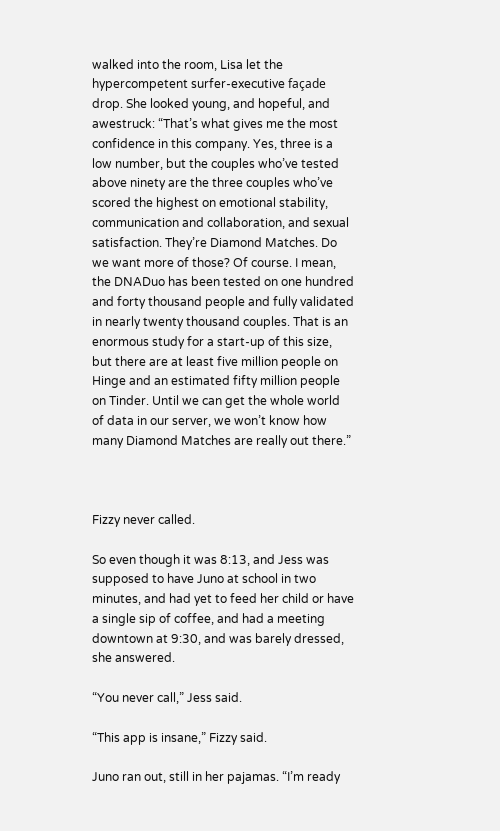walked into the room, Lisa let the hypercompetent surfer-executive façade drop. She looked young, and hopeful, and awestruck: “That’s what gives me the most confidence in this company. Yes, three is a low number, but the couples who’ve tested above ninety are the three couples who’ve scored the highest on emotional stability, communication and collaboration, and sexual satisfaction. They’re Diamond Matches. Do we want more of those? Of course. I mean, the DNADuo has been tested on one hundred and forty thousand people and fully validated in nearly twenty thousand couples. That is an enormous study for a start-up of this size, but there are at least five million people on Hinge and an estimated fifty million people on Tinder. Until we can get the whole world of data in our server, we won’t know how many Diamond Matches are really out there.”



Fizzy never called.

So even though it was 8:13, and Jess was supposed to have Juno at school in two minutes, and had yet to feed her child or have a single sip of coffee, and had a meeting downtown at 9:30, and was barely dressed, she answered.

“You never call,” Jess said.

“This app is insane,” Fizzy said.

Juno ran out, still in her pajamas. “I’m ready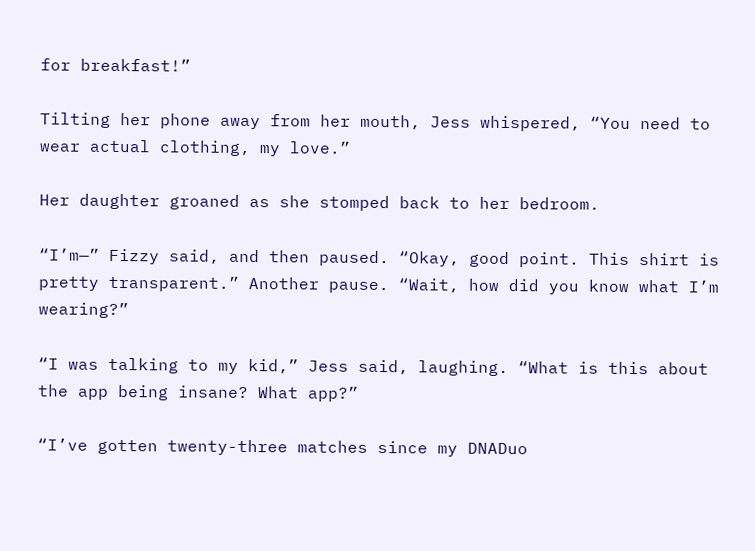for breakfast!”

Tilting her phone away from her mouth, Jess whispered, “You need to wear actual clothing, my love.”

Her daughter groaned as she stomped back to her bedroom.

“I’m—” Fizzy said, and then paused. “Okay, good point. This shirt is pretty transparent.” Another pause. “Wait, how did you know what I’m wearing?”

“I was talking to my kid,” Jess said, laughing. “What is this about the app being insane? What app?”

“I’ve gotten twenty-three matches since my DNADuo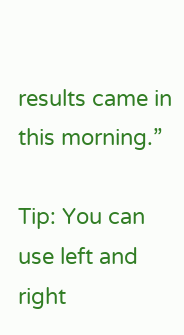results came in this morning.”

Tip: You can use left and right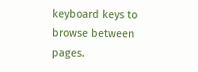keyboard keys to browse between pages.